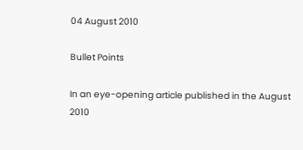04 August 2010

Bullet Points

In an eye-opening article published in the August 2010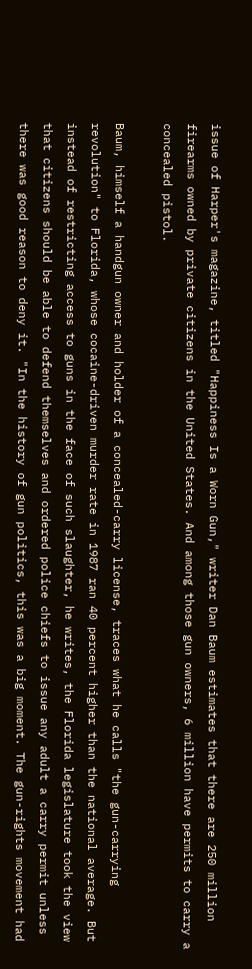issue of Harper's magazine, titled "Happiness Is a Worn Gun," writer Dan Baum estimates that there are 250 million firearms owned by private citizens in the United States. And among those gun owners, 6 million have permits to carry a concealed pistol.

Baum, himself a handgun owner and holder of a concealed-carry license, traces what he calls "the gun-carrying revolution" to Florida, whose cocaine-driven murder rate in 1987 ran 40 percent higher than the national average. But instead of restricting access to guns in the face of such slaughter, he writes, the Florida legislature took the view that citizens should be able to defend themselves and ordered police chiefs to issue any adult a carry permit unless there was good reason to deny it. "In the history of gun politics, this was a big moment. The gun-rights movement had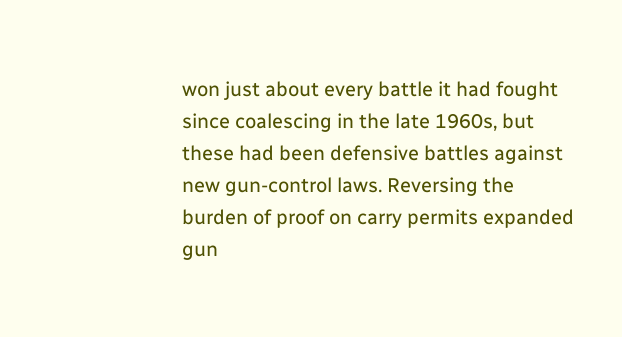won just about every battle it had fought since coalescing in the late 1960s, but these had been defensive battles against new gun-control laws. Reversing the burden of proof on carry permits expanded gun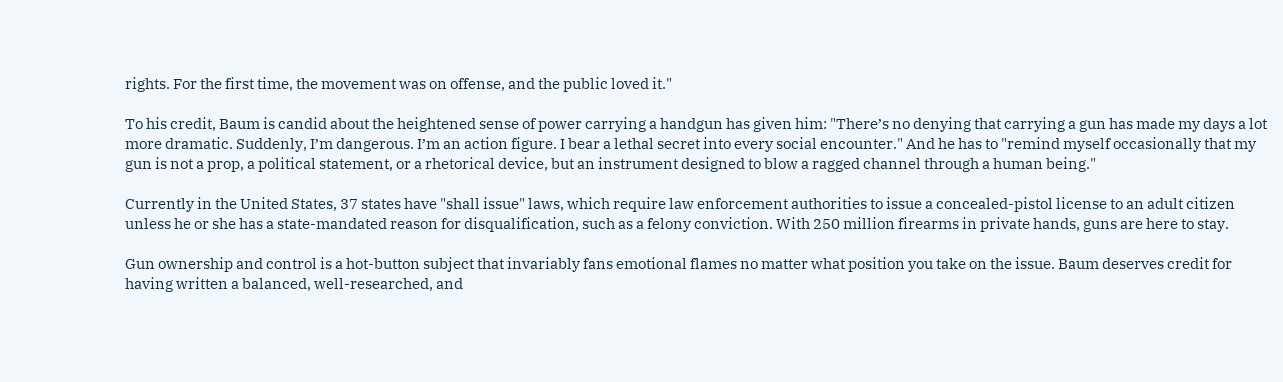rights. For the first time, the movement was on offense, and the public loved it."

To his credit, Baum is candid about the heightened sense of power carrying a handgun has given him: "There’s no denying that carrying a gun has made my days a lot more dramatic. Suddenly, I’m dangerous. I’m an action figure. I bear a lethal secret into every social encounter." And he has to "remind myself occasionally that my gun is not a prop, a political statement, or a rhetorical device, but an instrument designed to blow a ragged channel through a human being."

Currently in the United States, 37 states have "shall issue" laws, which require law enforcement authorities to issue a concealed-pistol license to an adult citizen unless he or she has a state-mandated reason for disqualification, such as a felony conviction. With 250 million firearms in private hands, guns are here to stay.

Gun ownership and control is a hot-button subject that invariably fans emotional flames no matter what position you take on the issue. Baum deserves credit for having written a balanced, well-researched, and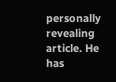personally revealing article. He has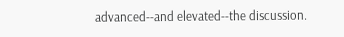advanced--and elevated--the discussion.